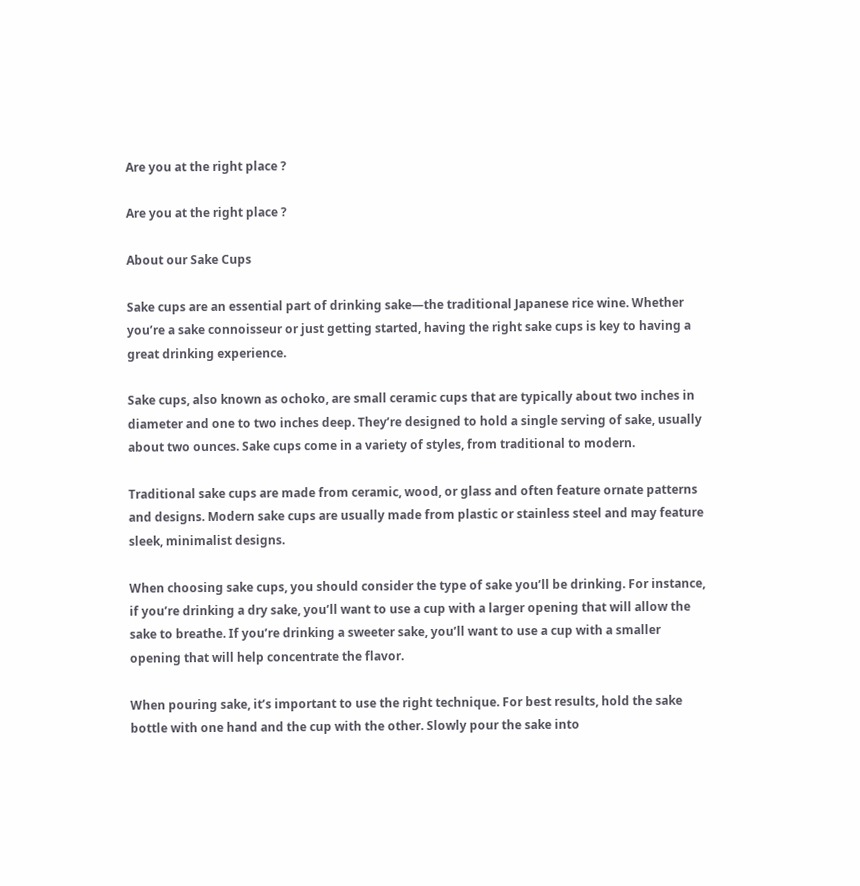Are you at the right place ?

Are you at the right place ?

About our Sake Cups

Sake cups are an essential part of drinking sake—the traditional Japanese rice wine. Whether you’re a sake connoisseur or just getting started, having the right sake cups is key to having a great drinking experience.

Sake cups, also known as ochoko, are small ceramic cups that are typically about two inches in diameter and one to two inches deep. They’re designed to hold a single serving of sake, usually about two ounces. Sake cups come in a variety of styles, from traditional to modern.

Traditional sake cups are made from ceramic, wood, or glass and often feature ornate patterns and designs. Modern sake cups are usually made from plastic or stainless steel and may feature sleek, minimalist designs.

When choosing sake cups, you should consider the type of sake you’ll be drinking. For instance, if you’re drinking a dry sake, you’ll want to use a cup with a larger opening that will allow the sake to breathe. If you’re drinking a sweeter sake, you’ll want to use a cup with a smaller opening that will help concentrate the flavor.

When pouring sake, it’s important to use the right technique. For best results, hold the sake bottle with one hand and the cup with the other. Slowly pour the sake into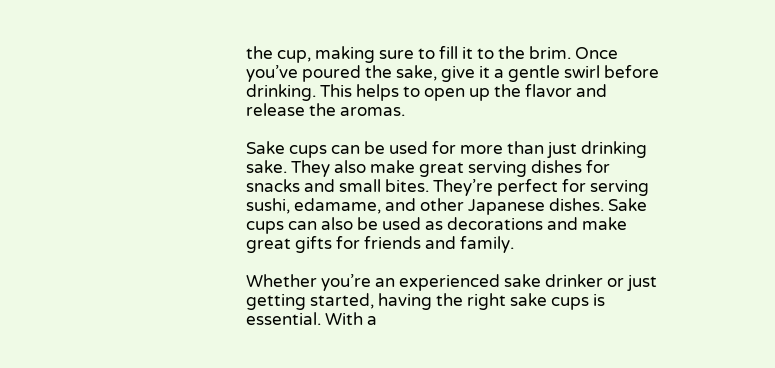the cup, making sure to fill it to the brim. Once you’ve poured the sake, give it a gentle swirl before drinking. This helps to open up the flavor and release the aromas.

Sake cups can be used for more than just drinking sake. They also make great serving dishes for snacks and small bites. They’re perfect for serving sushi, edamame, and other Japanese dishes. Sake cups can also be used as decorations and make great gifts for friends and family.

Whether you’re an experienced sake drinker or just getting started, having the right sake cups is essential. With a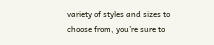variety of styles and sizes to choose from, you’re sure to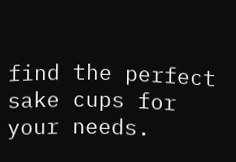find the perfect sake cups for your needs.